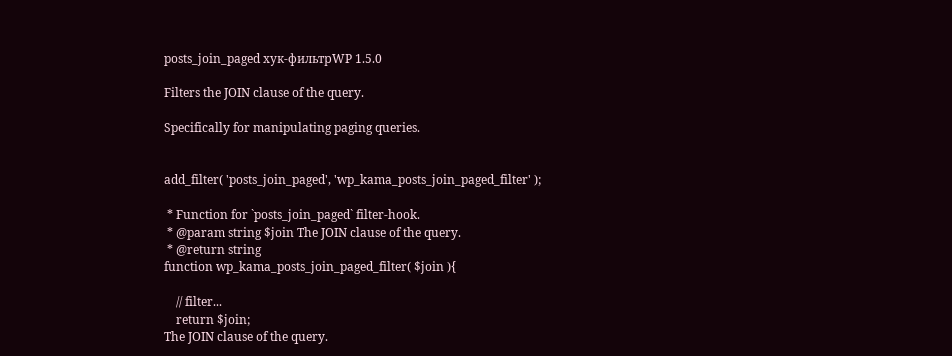posts_join_paged хук-фильтрWP 1.5.0

Filters the JOIN clause of the query.

Specifically for manipulating paging queries.


add_filter( 'posts_join_paged', 'wp_kama_posts_join_paged_filter' );

 * Function for `posts_join_paged` filter-hook.
 * @param string $join The JOIN clause of the query.
 * @return string
function wp_kama_posts_join_paged_filter( $join ){

    // filter...
    return $join;
The JOIN clause of the query.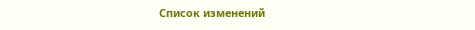Список изменений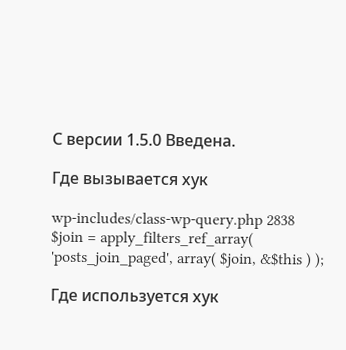С версии 1.5.0 Введена.

Где вызывается хук

wp-includes/class-wp-query.php 2838
$join = apply_filters_ref_array( 'posts_join_paged', array( $join, &$this ) );

Где используется хук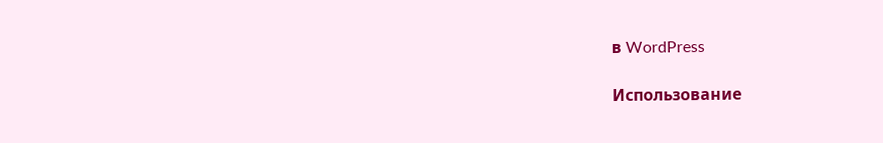в WordPress

Использование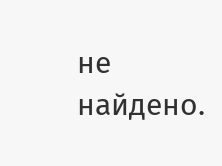не найдено.